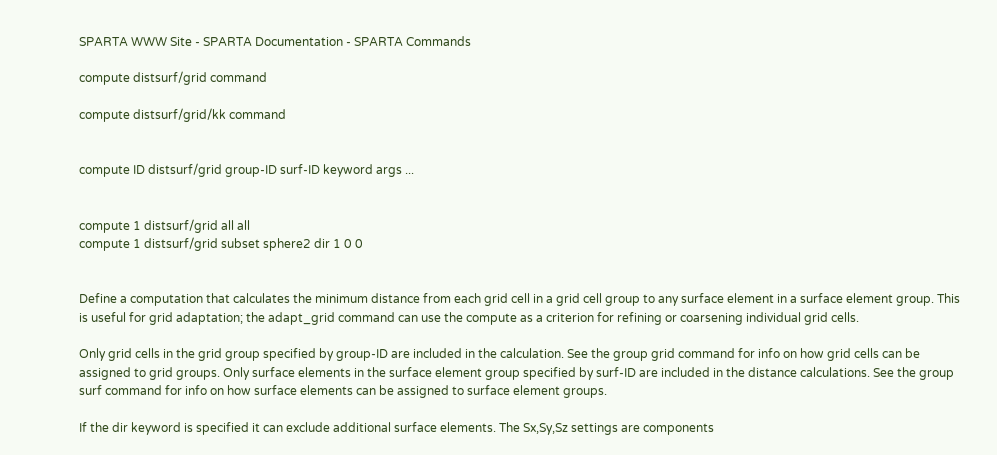SPARTA WWW Site - SPARTA Documentation - SPARTA Commands

compute distsurf/grid command

compute distsurf/grid/kk command


compute ID distsurf/grid group-ID surf-ID keyword args ...


compute 1 distsurf/grid all all
compute 1 distsurf/grid subset sphere2 dir 1 0 0


Define a computation that calculates the minimum distance from each grid cell in a grid cell group to any surface element in a surface element group. This is useful for grid adaptation; the adapt_grid command can use the compute as a criterion for refining or coarsening individual grid cells.

Only grid cells in the grid group specified by group-ID are included in the calculation. See the group grid command for info on how grid cells can be assigned to grid groups. Only surface elements in the surface element group specified by surf-ID are included in the distance calculations. See the group surf command for info on how surface elements can be assigned to surface element groups.

If the dir keyword is specified it can exclude additional surface elements. The Sx,Sy,Sz settings are components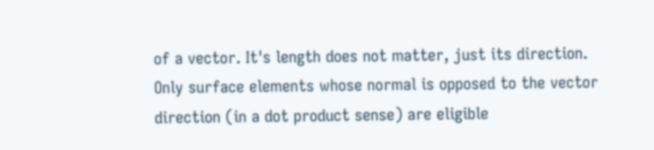of a vector. It's length does not matter, just its direction. Only surface elements whose normal is opposed to the vector direction (in a dot product sense) are eligible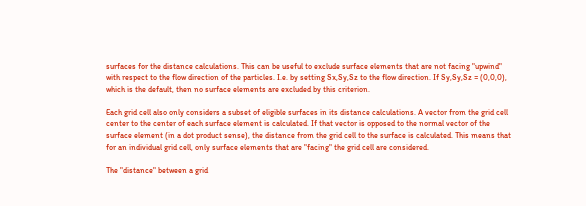surfaces for the distance calculations. This can be useful to exclude surface elements that are not facing "upwind" with respect to the flow direction of the particles. I.e. by setting Sx,Sy,Sz to the flow direction. If Sy,Sy,Sz = (0,0,0), which is the default, then no surface elements are excluded by this criterion.

Each grid cell also only considers a subset of eligible surfaces in its distance calculations. A vector from the grid cell center to the center of each surface element is calculated. If that vector is opposed to the normal vector of the surface element (in a dot product sense), the distance from the grid cell to the surface is calculated. This means that for an individual grid cell, only surface elements that are "facing" the grid cell are considered.

The "distance" between a grid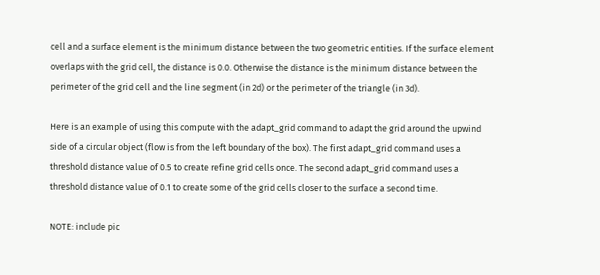cell and a surface element is the minimum distance between the two geometric entities. If the surface element overlaps with the grid cell, the distance is 0.0. Otherwise the distance is the minimum distance between the perimeter of the grid cell and the line segment (in 2d) or the perimeter of the triangle (in 3d).

Here is an example of using this compute with the adapt_grid command to adapt the grid around the upwind side of a circular object (flow is from the left boundary of the box). The first adapt_grid command uses a threshold distance value of 0.5 to create refine grid cells once. The second adapt_grid command uses a threshold distance value of 0.1 to create some of the grid cells closer to the surface a second time.

NOTE: include pic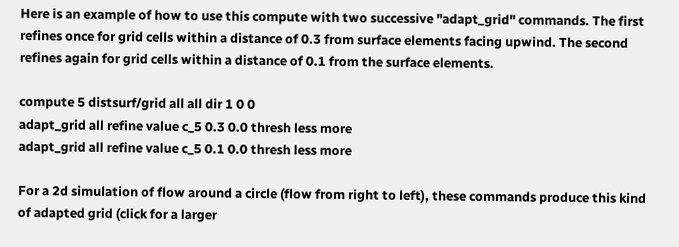Here is an example of how to use this compute with two successive "adapt_grid" commands. The first refines once for grid cells within a distance of 0.3 from surface elements facing upwind. The second refines again for grid cells within a distance of 0.1 from the surface elements.

compute 5 distsurf/grid all all dir 1 0 0
adapt_grid all refine value c_5 0.3 0.0 thresh less more
adapt_grid all refine value c_5 0.1 0.0 thresh less more

For a 2d simulation of flow around a circle (flow from right to left), these commands produce this kind of adapted grid (click for a larger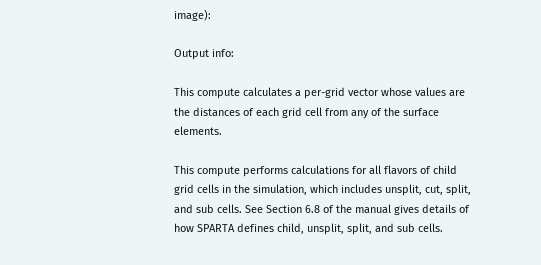image):

Output info:

This compute calculates a per-grid vector whose values are the distances of each grid cell from any of the surface elements.

This compute performs calculations for all flavors of child grid cells in the simulation, which includes unsplit, cut, split, and sub cells. See Section 6.8 of the manual gives details of how SPARTA defines child, unsplit, split, and sub cells.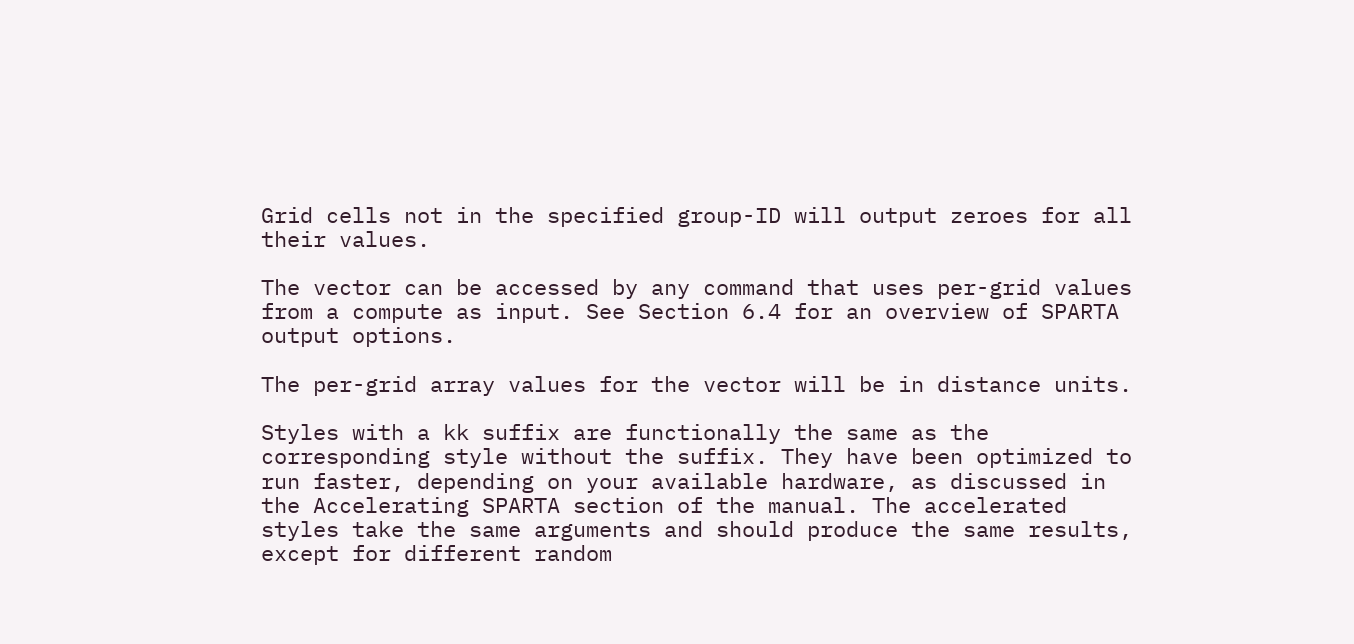Grid cells not in the specified group-ID will output zeroes for all their values.

The vector can be accessed by any command that uses per-grid values from a compute as input. See Section 6.4 for an overview of SPARTA output options.

The per-grid array values for the vector will be in distance units.

Styles with a kk suffix are functionally the same as the corresponding style without the suffix. They have been optimized to run faster, depending on your available hardware, as discussed in the Accelerating SPARTA section of the manual. The accelerated styles take the same arguments and should produce the same results, except for different random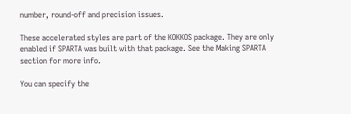number, round-off and precision issues.

These accelerated styles are part of the KOKKOS package. They are only enabled if SPARTA was built with that package. See the Making SPARTA section for more info.

You can specify the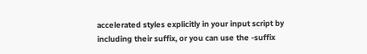accelerated styles explicitly in your input script by including their suffix, or you can use the -suffix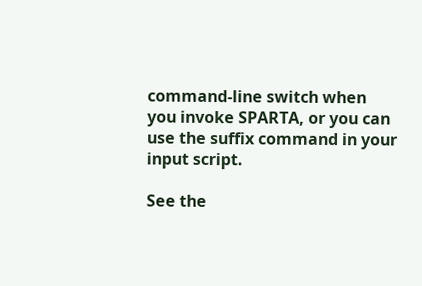command-line switch when you invoke SPARTA, or you can use the suffix command in your input script.

See the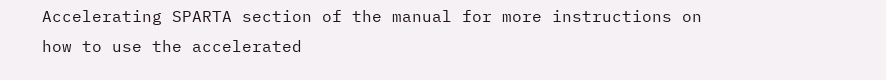Accelerating SPARTA section of the manual for more instructions on how to use the accelerated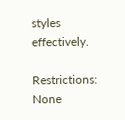styles effectively.

Restrictions: None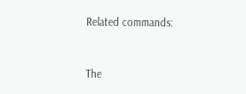Related commands:



The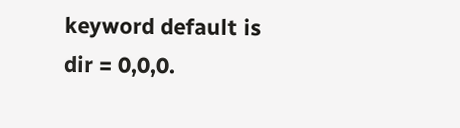keyword default is dir = 0,0,0.